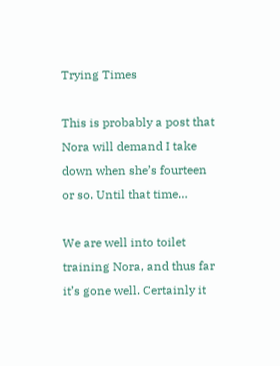Trying Times

This is probably a post that Nora will demand I take down when she’s fourteen or so. Until that time…

We are well into toilet training Nora, and thus far it’s gone well. Certainly it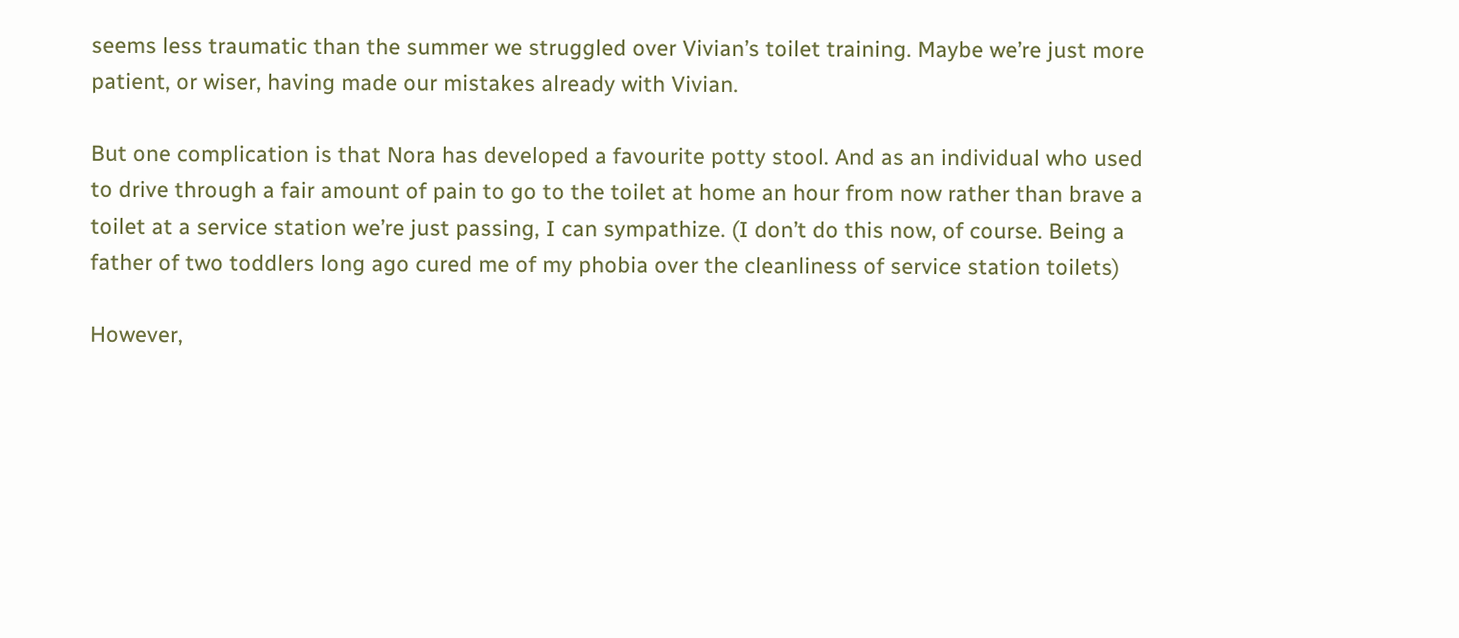seems less traumatic than the summer we struggled over Vivian’s toilet training. Maybe we’re just more patient, or wiser, having made our mistakes already with Vivian.

But one complication is that Nora has developed a favourite potty stool. And as an individual who used to drive through a fair amount of pain to go to the toilet at home an hour from now rather than brave a toilet at a service station we’re just passing, I can sympathize. (I don’t do this now, of course. Being a father of two toddlers long ago cured me of my phobia over the cleanliness of service station toilets)

However,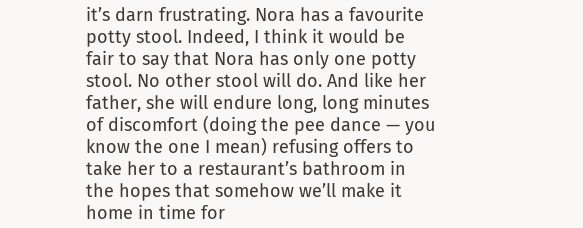it’s darn frustrating. Nora has a favourite potty stool. Indeed, I think it would be fair to say that Nora has only one potty stool. No other stool will do. And like her father, she will endure long, long minutes of discomfort (doing the pee dance — you know the one I mean) refusing offers to take her to a restaurant’s bathroom in the hopes that somehow we’ll make it home in time for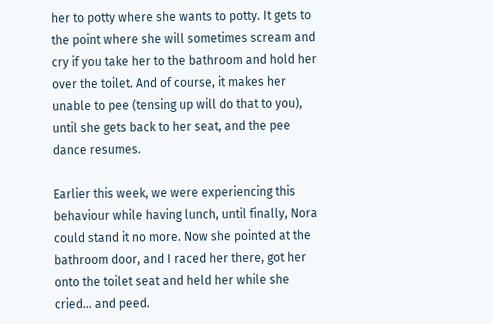her to potty where she wants to potty. It gets to the point where she will sometimes scream and cry if you take her to the bathroom and hold her over the toilet. And of course, it makes her unable to pee (tensing up will do that to you), until she gets back to her seat, and the pee dance resumes.

Earlier this week, we were experiencing this behaviour while having lunch, until finally, Nora could stand it no more. Now she pointed at the bathroom door, and I raced her there, got her onto the toilet seat and held her while she cried… and peed.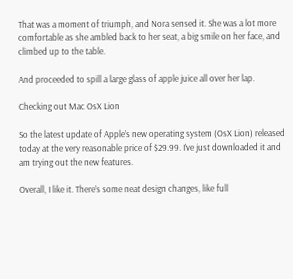That was a moment of triumph, and Nora sensed it. She was a lot more comfortable as she ambled back to her seat, a big smile on her face, and climbed up to the table.

And proceeded to spill a large glass of apple juice all over her lap.

Checking out Mac OsX Lion

So the latest update of Apple’s new operating system (OsX Lion) released today at the very reasonable price of $29.99. I’ve just downloaded it and am trying out the new features.

Overall, I like it. There’s some neat design changes, like full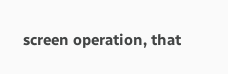screen operation, that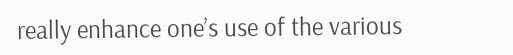really enhance one’s use of the various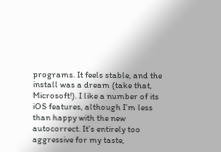programs. It feels stable, and the install was a dream (take that, Microsoft!). I like a number of its iOS features, although I’m less than happy with the new autocorrect. It’s entirely too aggressive for my taste,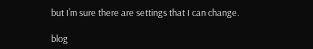but I’m sure there are settings that I can change.

blog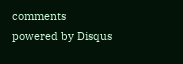comments powered by Disqus